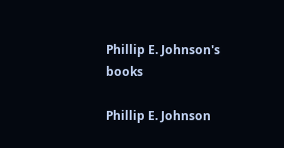Phillip E. Johnson's books

Phillip E. Johnson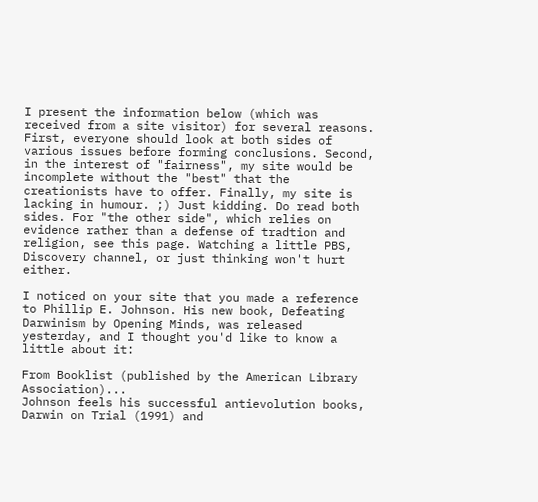I present the information below (which was received from a site visitor) for several reasons. First, everyone should look at both sides of various issues before forming conclusions. Second, in the interest of "fairness", my site would be incomplete without the "best" that the creationists have to offer. Finally, my site is lacking in humour. ;) Just kidding. Do read both sides. For "the other side", which relies on evidence rather than a defense of tradtion and religion, see this page. Watching a little PBS, Discovery channel, or just thinking won't hurt either.

I noticed on your site that you made a reference to Phillip E. Johnson. His new book, Defeating Darwinism by Opening Minds, was released yesterday, and I thought you'd like to know a little about it:

From Booklist (published by the American Library Association)...
Johnson feels his successful antievolution books, Darwin on Trial (1991) and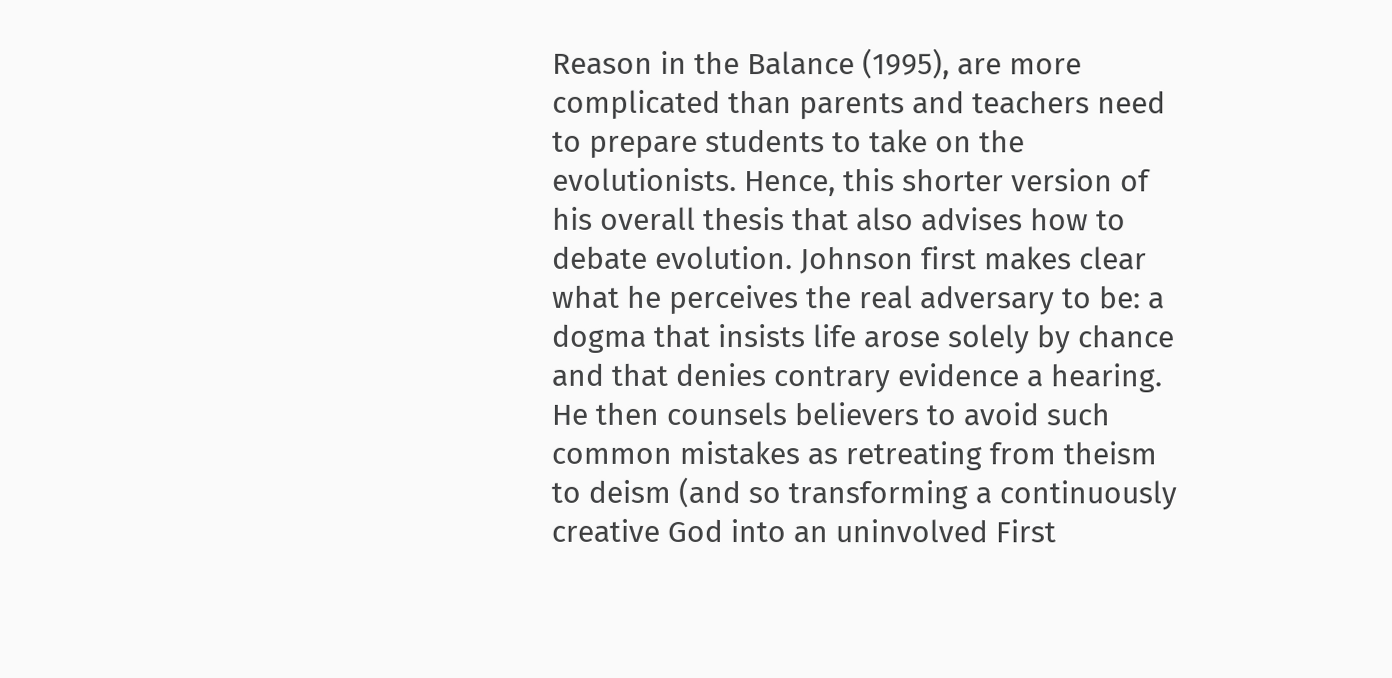Reason in the Balance (1995), are more complicated than parents and teachers need to prepare students to take on the evolutionists. Hence, this shorter version of his overall thesis that also advises how to debate evolution. Johnson first makes clear what he perceives the real adversary to be: a dogma that insists life arose solely by chance and that denies contrary evidence a hearing. He then counsels believers to avoid such common mistakes as retreating from theism to deism (and so transforming a continuously creative God into an uninvolved First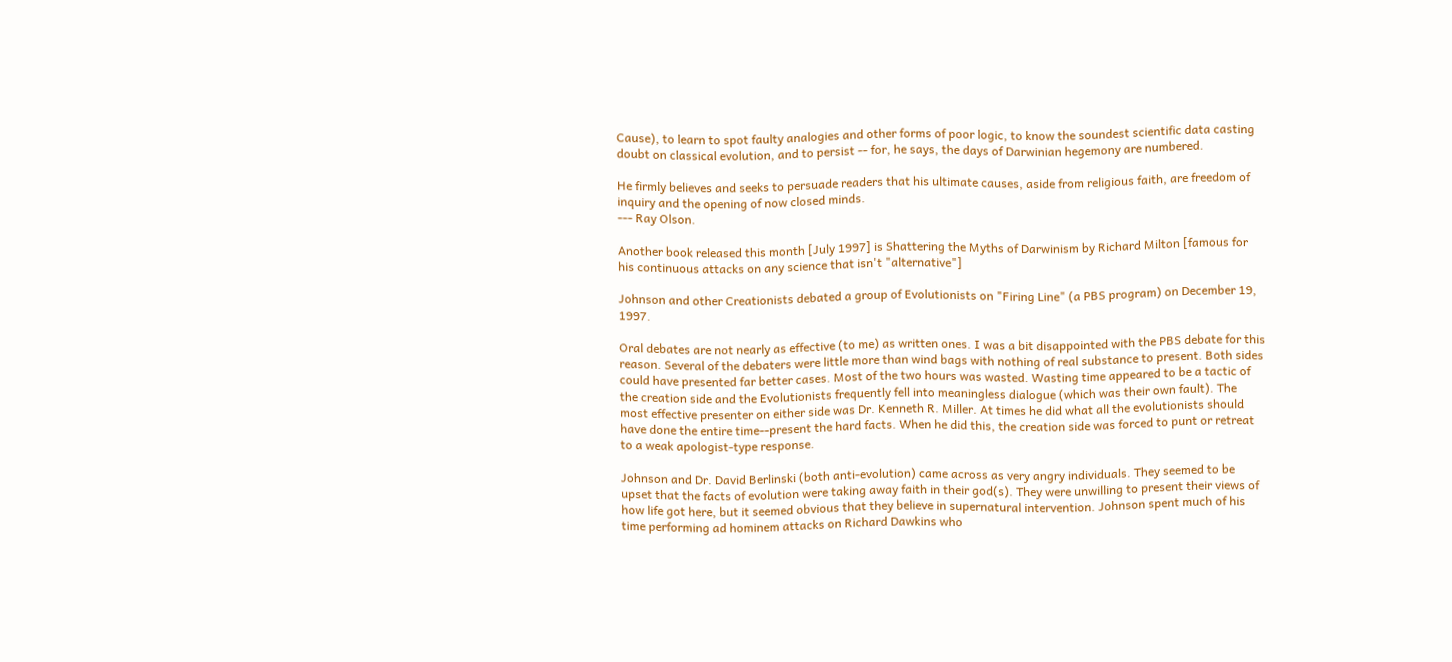Cause), to learn to spot faulty analogies and other forms of poor logic, to know the soundest scientific data casting doubt on classical evolution, and to persist -- for, he says, the days of Darwinian hegemony are numbered.

He firmly believes and seeks to persuade readers that his ultimate causes, aside from religious faith, are freedom of inquiry and the opening of now closed minds.
--- Ray Olson.

Another book released this month [July 1997] is Shattering the Myths of Darwinism by Richard Milton [famous for his continuous attacks on any science that isn't "alternative"]

Johnson and other Creationists debated a group of Evolutionists on "Firing Line" (a PBS program) on December 19, 1997.

Oral debates are not nearly as effective (to me) as written ones. I was a bit disappointed with the PBS debate for this reason. Several of the debaters were little more than wind bags with nothing of real substance to present. Both sides could have presented far better cases. Most of the two hours was wasted. Wasting time appeared to be a tactic of the creation side and the Evolutionists frequently fell into meaningless dialogue (which was their own fault). The most effective presenter on either side was Dr. Kenneth R. Miller. At times he did what all the evolutionists should have done the entire time--present the hard facts. When he did this, the creation side was forced to punt or retreat to a weak apologist-type response.

Johnson and Dr. David Berlinski (both anti-evolution) came across as very angry individuals. They seemed to be upset that the facts of evolution were taking away faith in their god(s). They were unwilling to present their views of how life got here, but it seemed obvious that they believe in supernatural intervention. Johnson spent much of his time performing ad hominem attacks on Richard Dawkins who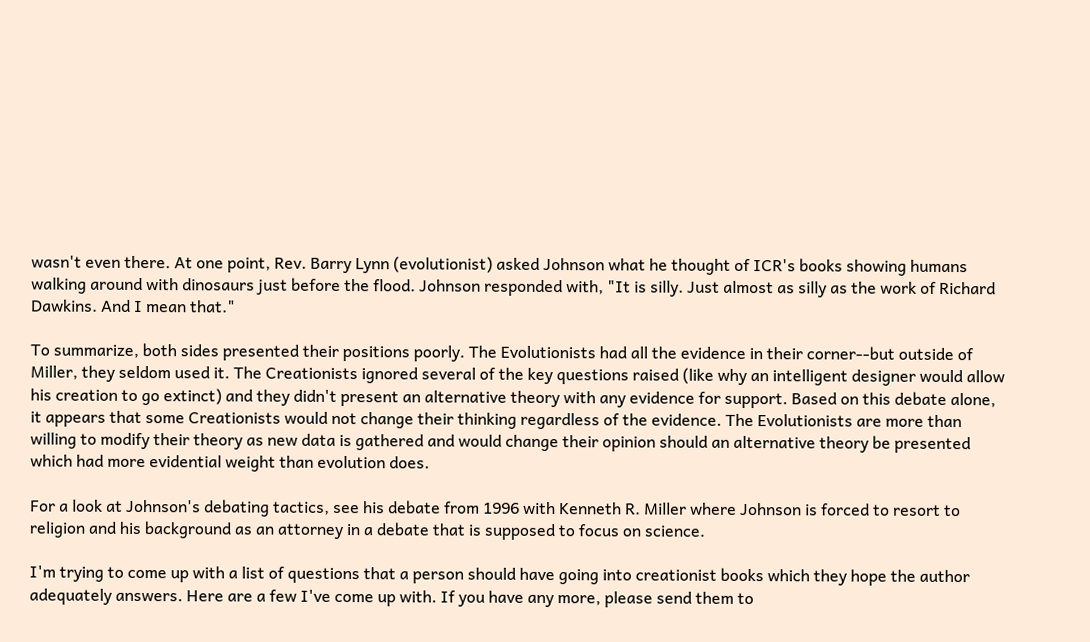wasn't even there. At one point, Rev. Barry Lynn (evolutionist) asked Johnson what he thought of ICR's books showing humans walking around with dinosaurs just before the flood. Johnson responded with, "It is silly. Just almost as silly as the work of Richard Dawkins. And I mean that."

To summarize, both sides presented their positions poorly. The Evolutionists had all the evidence in their corner--but outside of Miller, they seldom used it. The Creationists ignored several of the key questions raised (like why an intelligent designer would allow his creation to go extinct) and they didn't present an alternative theory with any evidence for support. Based on this debate alone, it appears that some Creationists would not change their thinking regardless of the evidence. The Evolutionists are more than willing to modify their theory as new data is gathered and would change their opinion should an alternative theory be presented which had more evidential weight than evolution does.

For a look at Johnson's debating tactics, see his debate from 1996 with Kenneth R. Miller where Johnson is forced to resort to religion and his background as an attorney in a debate that is supposed to focus on science.

I'm trying to come up with a list of questions that a person should have going into creationist books which they hope the author adequately answers. Here are a few I've come up with. If you have any more, please send them to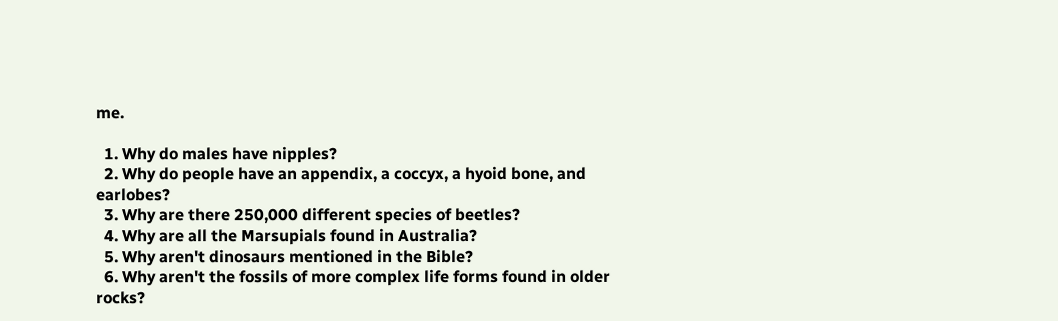me.

  1. Why do males have nipples?
  2. Why do people have an appendix, a coccyx, a hyoid bone, and earlobes?
  3. Why are there 250,000 different species of beetles?
  4. Why are all the Marsupials found in Australia?
  5. Why aren't dinosaurs mentioned in the Bible?
  6. Why aren't the fossils of more complex life forms found in older rocks?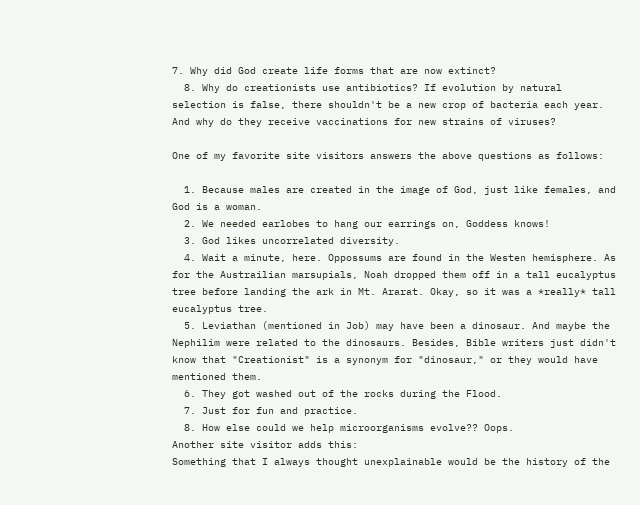7. Why did God create life forms that are now extinct?
  8. Why do creationists use antibiotics? If evolution by natural selection is false, there shouldn't be a new crop of bacteria each year. And why do they receive vaccinations for new strains of viruses?

One of my favorite site visitors answers the above questions as follows:

  1. Because males are created in the image of God, just like females, and God is a woman.
  2. We needed earlobes to hang our earrings on, Goddess knows!
  3. God likes uncorrelated diversity.
  4. Wait a minute, here. Oppossums are found in the Westen hemisphere. As for the Austrailian marsupials, Noah dropped them off in a tall eucalyptus tree before landing the ark in Mt. Ararat. Okay, so it was a *really* tall eucalyptus tree.
  5. Leviathan (mentioned in Job) may have been a dinosaur. And maybe the Nephilim were related to the dinosaurs. Besides, Bible writers just didn't know that "Creationist" is a synonym for "dinosaur," or they would have mentioned them.
  6. They got washed out of the rocks during the Flood.
  7. Just for fun and practice.
  8. How else could we help microorganisms evolve?? Oops.
Another site visitor adds this:
Something that I always thought unexplainable would be the history of the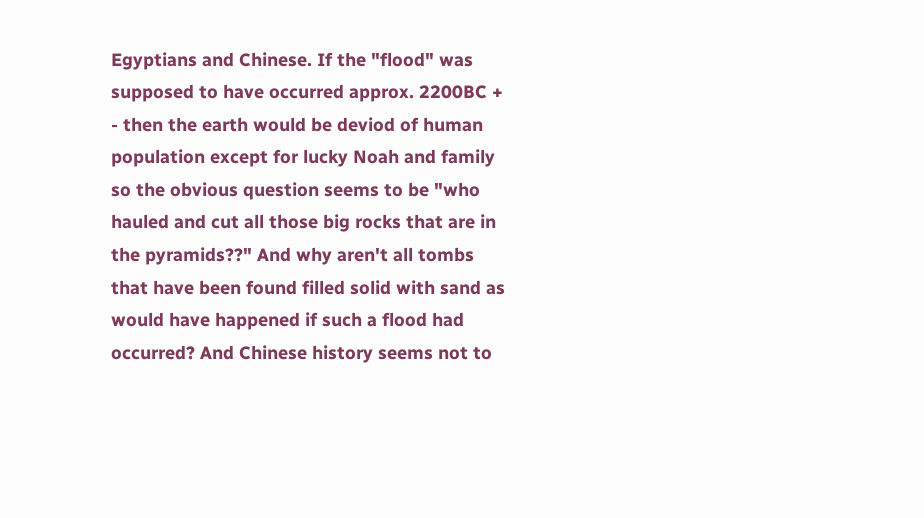Egyptians and Chinese. If the "flood" was supposed to have occurred approx. 2200BC + - then the earth would be deviod of human population except for lucky Noah and family so the obvious question seems to be "who hauled and cut all those big rocks that are in the pyramids??" And why aren't all tombs that have been found filled solid with sand as would have happened if such a flood had occurred? And Chinese history seems not to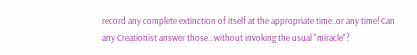record any complete extinction of itself at the appropriate time..or any time! Can any Creationist answer those...without invoking the usual "miracle"?